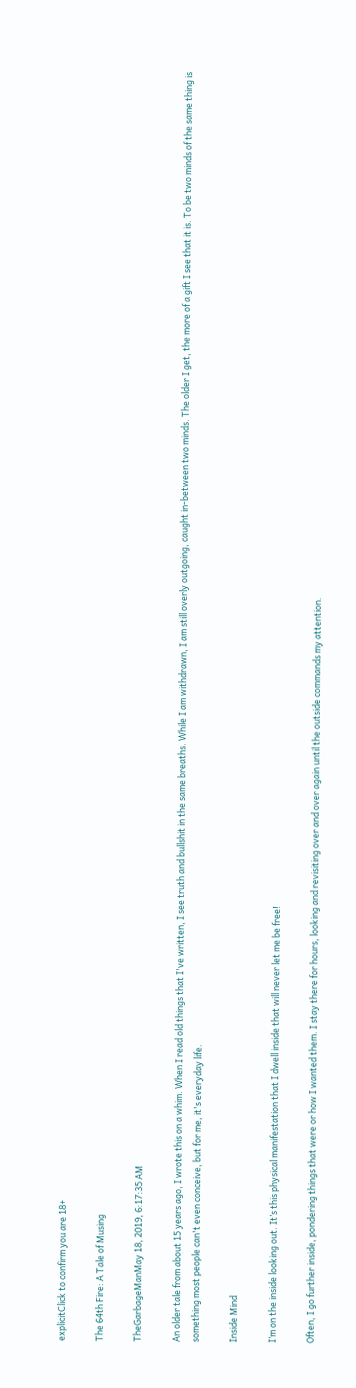explicitClick to confirm you are 18+

The 64th Fire: A Tale of Musing

TheGarbageManMay 18, 2019, 6:17:35 AM

An older tale from about 15 years ago, I wrote this on a whim. When I read old things that I've written, I see truth and bullshit in the same breaths. While I am withdrawn, I am still overly outgoing, caught in-between two minds. The older I get, the more of a gift I see that it is. To be two minds of the same thing is something most people can't even conceive, but for me, it's everyday life.

Inside Mind

I’m on the inside looking out. It’s this physical manifestation that I dwell inside that will never let me be free!

Often, I go further inside, pondering things that were or how I wanted them. I stay there for hours, looking and revisiting over and over again until the outside commands my attention.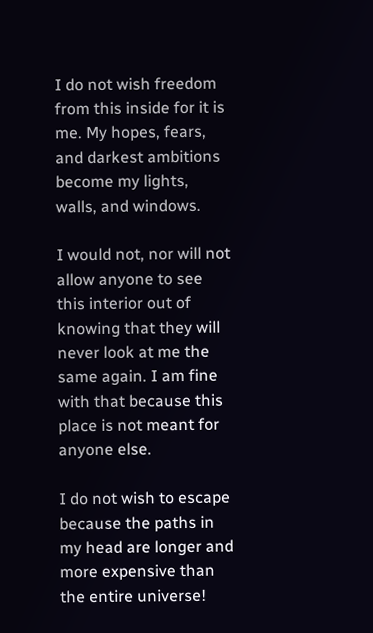I do not wish freedom from this inside for it is me. My hopes, fears, and darkest ambitions become my lights, walls, and windows.

I would not, nor will not allow anyone to see this interior out of knowing that they will never look at me the same again. I am fine with that because this place is not meant for anyone else.

I do not wish to escape because the paths in my head are longer and more expensive than the entire universe!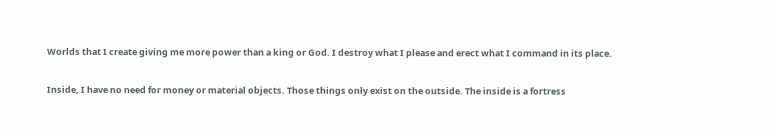Worlds that I create giving me more power than a king or God. I destroy what I please and erect what I command in its place.

Inside, I have no need for money or material objects. Those things only exist on the outside. The inside is a fortress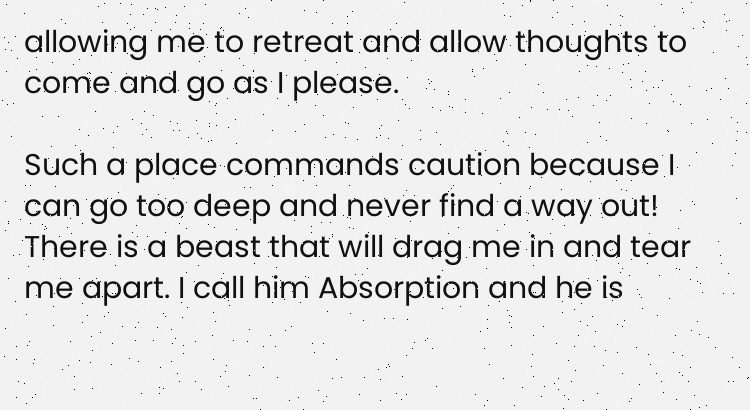allowing me to retreat and allow thoughts to come and go as I please.

Such a place commands caution because I can go too deep and never find a way out! There is a beast that will drag me in and tear me apart. I call him Absorption and he is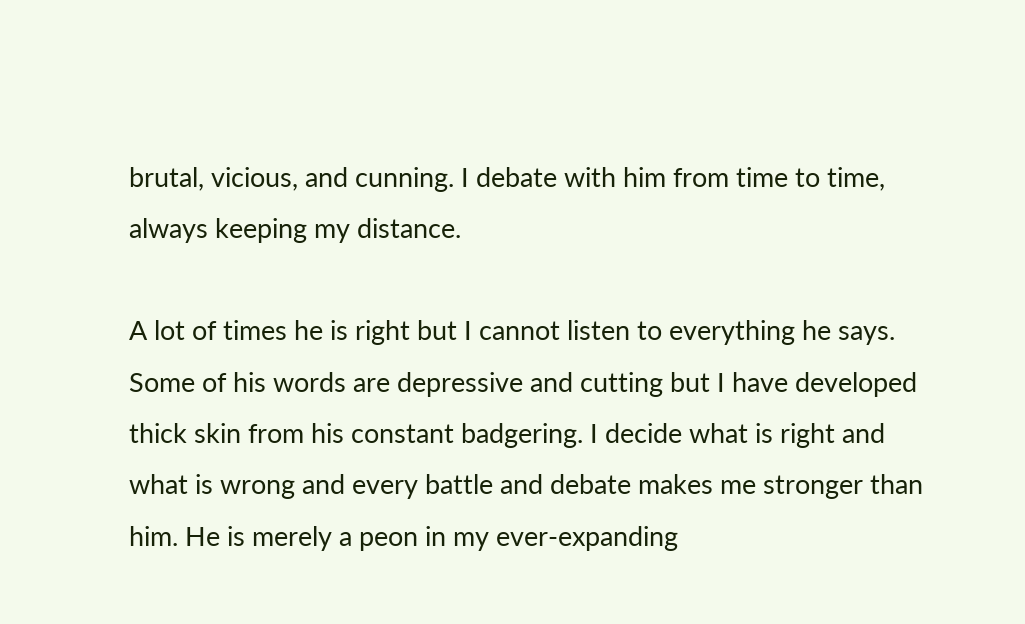brutal, vicious, and cunning. I debate with him from time to time, always keeping my distance.

A lot of times he is right but I cannot listen to everything he says. Some of his words are depressive and cutting but I have developed thick skin from his constant badgering. I decide what is right and what is wrong and every battle and debate makes me stronger than him. He is merely a peon in my ever-expanding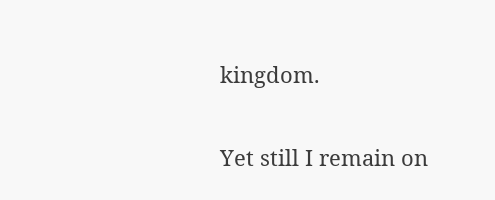kingdom.

Yet still I remain on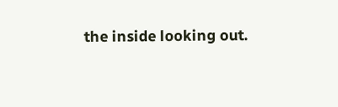the inside looking out.